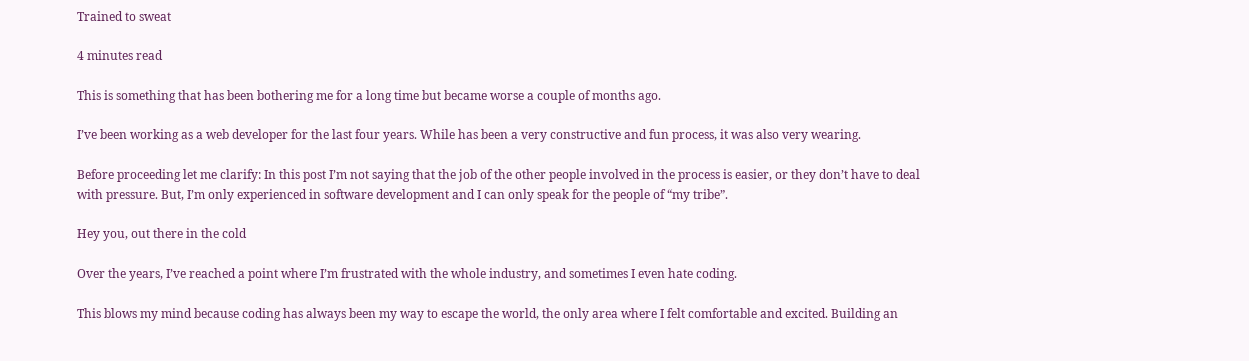Trained to sweat

4 minutes read

This is something that has been bothering me for a long time but became worse a couple of months ago.

I’ve been working as a web developer for the last four years. While has been a very constructive and fun process, it was also very wearing.

Before proceeding let me clarify: In this post I’m not saying that the job of the other people involved in the process is easier, or they don’t have to deal with pressure. But, I’m only experienced in software development and I can only speak for the people of “my tribe”.

Hey you, out there in the cold

Over the years, I’ve reached a point where I’m frustrated with the whole industry, and sometimes I even hate coding.

This blows my mind because coding has always been my way to escape the world, the only area where I felt comfortable and excited. Building an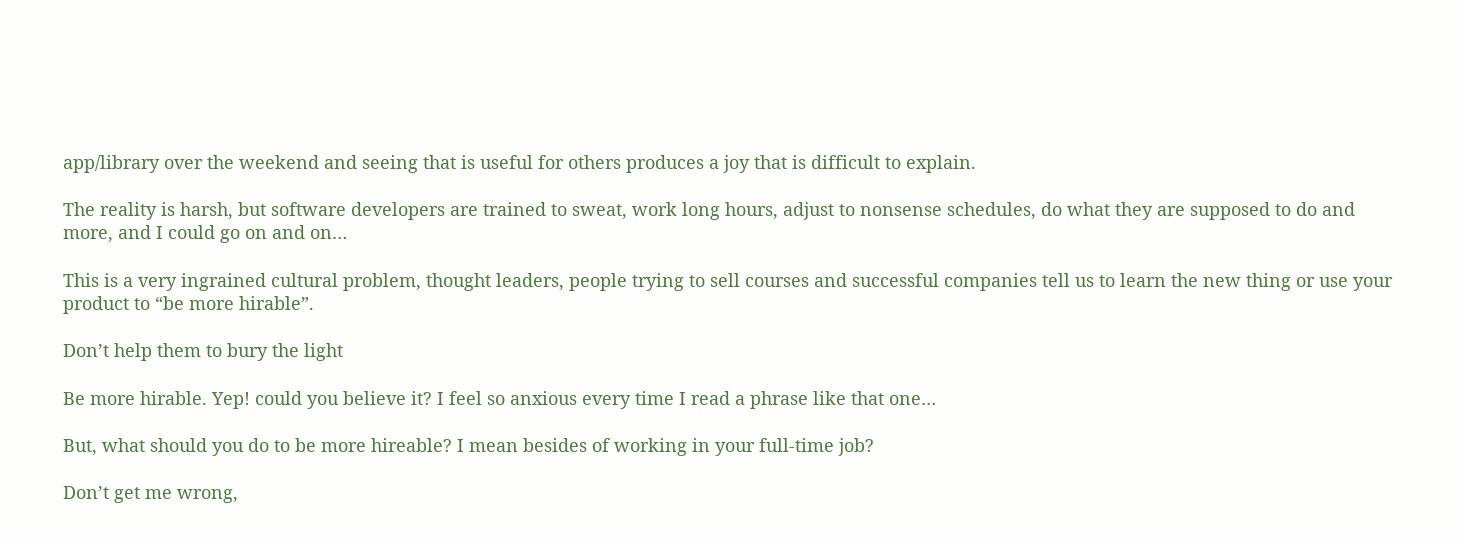app/library over the weekend and seeing that is useful for others produces a joy that is difficult to explain.

The reality is harsh, but software developers are trained to sweat, work long hours, adjust to nonsense schedules, do what they are supposed to do and more, and I could go on and on…

This is a very ingrained cultural problem, thought leaders, people trying to sell courses and successful companies tell us to learn the new thing or use your product to “be more hirable”.

Don’t help them to bury the light

Be more hirable. Yep! could you believe it? I feel so anxious every time I read a phrase like that one…

But, what should you do to be more hireable? I mean besides of working in your full-time job?

Don’t get me wrong,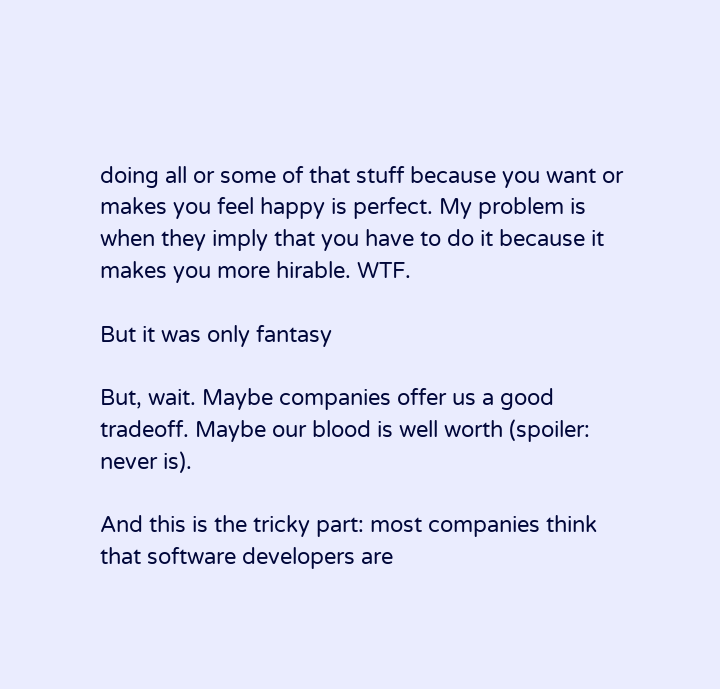doing all or some of that stuff because you want or makes you feel happy is perfect. My problem is when they imply that you have to do it because it makes you more hirable. WTF.

But it was only fantasy

But, wait. Maybe companies offer us a good tradeoff. Maybe our blood is well worth (spoiler: never is).

And this is the tricky part: most companies think that software developers are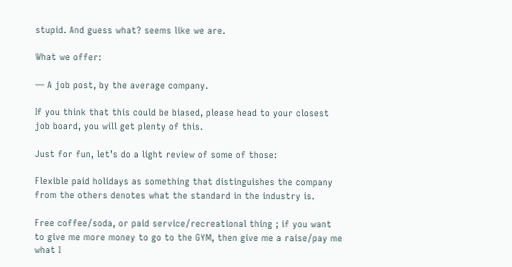stupid. And guess what? seems like we are.

What we offer:

— A job post, by the average company.

If you think that this could be biased, please head to your closest job board, you will get plenty of this.

Just for fun, let’s do a light review of some of those:

Flexible paid holidays as something that distinguishes the company from the others denotes what the standard in the industry is.

Free coffee/soda, or paid service/recreational thing ; if you want to give me more money to go to the GYM, then give me a raise/pay me what I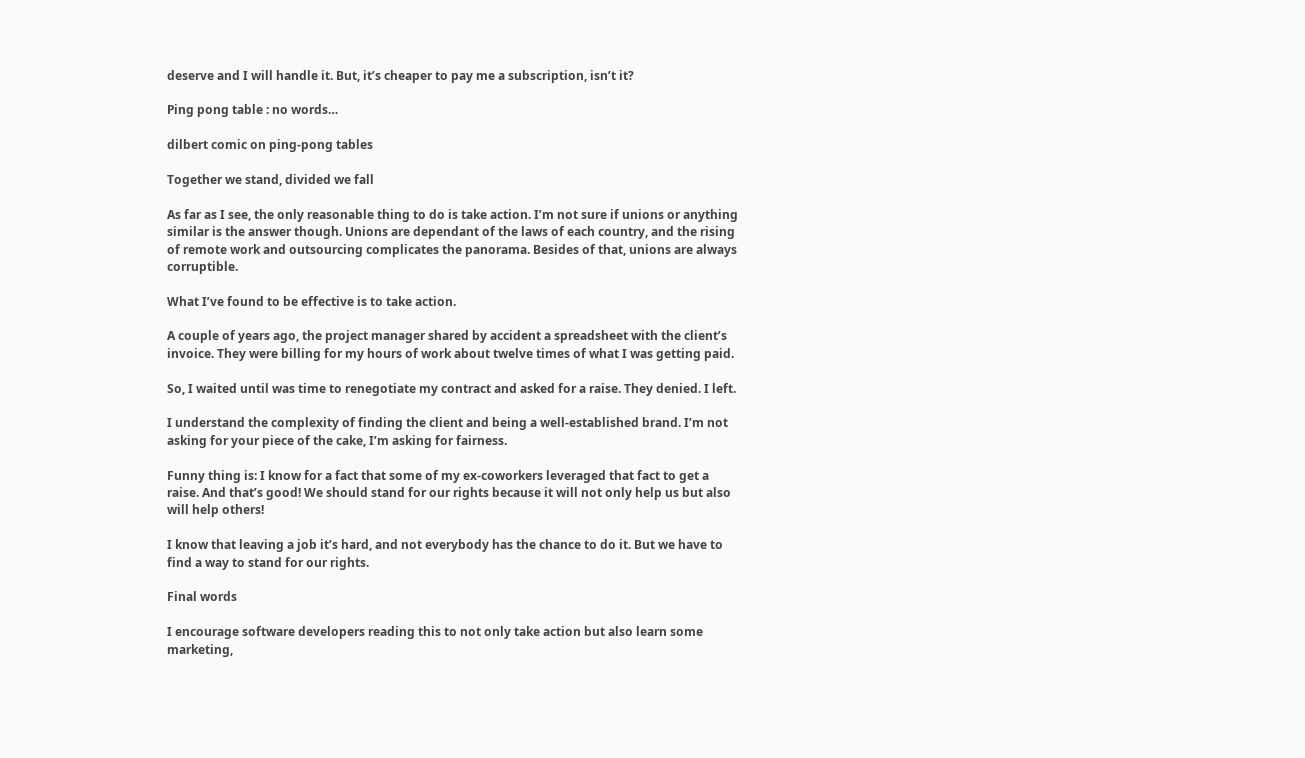deserve and I will handle it. But, it’s cheaper to pay me a subscription, isn’t it?

Ping pong table : no words…

dilbert comic on ping-pong tables

Together we stand, divided we fall

As far as I see, the only reasonable thing to do is take action. I’m not sure if unions or anything similar is the answer though. Unions are dependant of the laws of each country, and the rising of remote work and outsourcing complicates the panorama. Besides of that, unions are always corruptible.

What I’ve found to be effective is to take action.

A couple of years ago, the project manager shared by accident a spreadsheet with the client’s invoice. They were billing for my hours of work about twelve times of what I was getting paid.

So, I waited until was time to renegotiate my contract and asked for a raise. They denied. I left.

I understand the complexity of finding the client and being a well-established brand. I’m not asking for your piece of the cake, I’m asking for fairness.

Funny thing is: I know for a fact that some of my ex-coworkers leveraged that fact to get a raise. And that’s good! We should stand for our rights because it will not only help us but also will help others!

I know that leaving a job it’s hard, and not everybody has the chance to do it. But we have to find a way to stand for our rights.

Final words

I encourage software developers reading this to not only take action but also learn some marketing,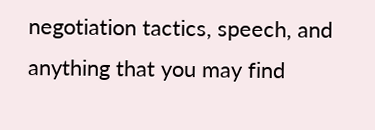negotiation tactics, speech, and anything that you may find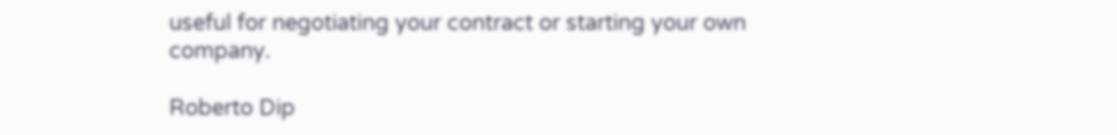useful for negotiating your contract or starting your own company.

Roberto Dip